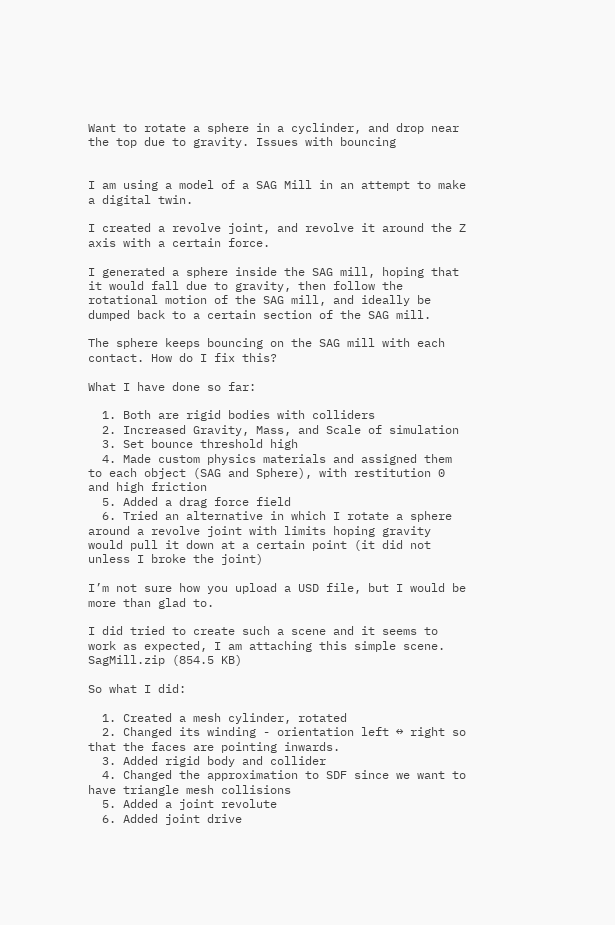Want to rotate a sphere in a cyclinder, and drop near the top due to gravity. Issues with bouncing


I am using a model of a SAG Mill in an attempt to make a digital twin.

I created a revolve joint, and revolve it around the Z axis with a certain force.

I generated a sphere inside the SAG mill, hoping that it would fall due to gravity, then follow the rotational motion of the SAG mill, and ideally be dumped back to a certain section of the SAG mill.

The sphere keeps bouncing on the SAG mill with each contact. How do I fix this?

What I have done so far:

  1. Both are rigid bodies with colliders
  2. Increased Gravity, Mass, and Scale of simulation
  3. Set bounce threshold high
  4. Made custom physics materials and assigned them to each object (SAG and Sphere), with restitution 0 and high friction
  5. Added a drag force field
  6. Tried an alternative in which I rotate a sphere around a revolve joint with limits hoping gravity would pull it down at a certain point (it did not unless I broke the joint)

I’m not sure how you upload a USD file, but I would be more than glad to.

I did tried to create such a scene and it seems to work as expected, I am attaching this simple scene.
SagMill.zip (854.5 KB)

So what I did:

  1. Created a mesh cylinder, rotated
  2. Changed its winding - orientation left ↔ right so that the faces are pointing inwards.
  3. Added rigid body and collider
  4. Changed the approximation to SDF since we want to have triangle mesh collisions
  5. Added a joint revolute
  6. Added joint drive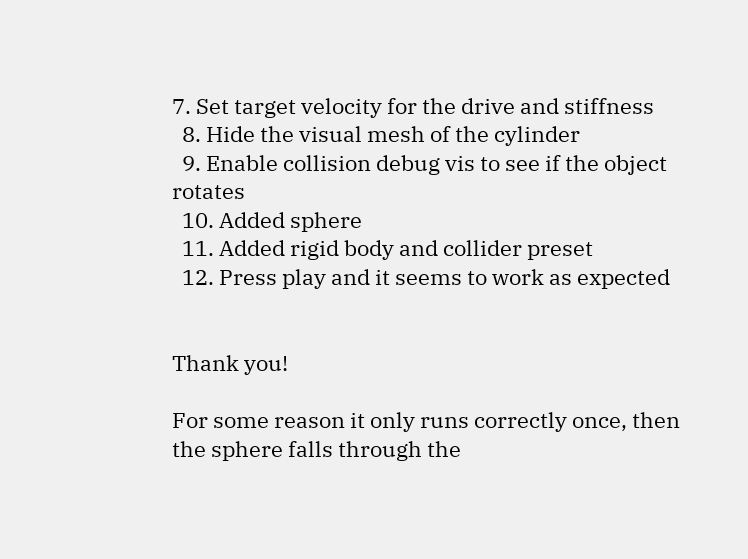7. Set target velocity for the drive and stiffness
  8. Hide the visual mesh of the cylinder
  9. Enable collision debug vis to see if the object rotates
  10. Added sphere
  11. Added rigid body and collider preset
  12. Press play and it seems to work as expected


Thank you!

For some reason it only runs correctly once, then the sphere falls through the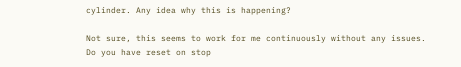cylinder. Any idea why this is happening?

Not sure, this seems to work for me continuously without any issues. Do you have reset on stop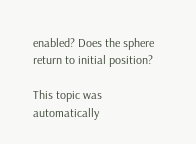enabled? Does the sphere return to initial position?

This topic was automatically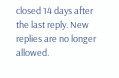closed 14 days after the last reply. New replies are no longer allowed.